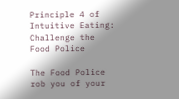Principle 4 of Intuitive Eating: Challenge the Food Police

The Food Police rob you of your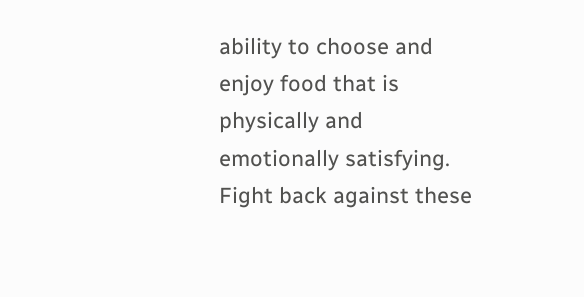ability to choose and enjoy food that is physically and emotionally satisfying. Fight back against these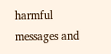harmful messages and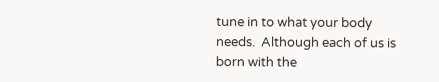tune in to what your body needs.  Although each of us is born with the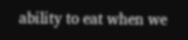ability to eat when we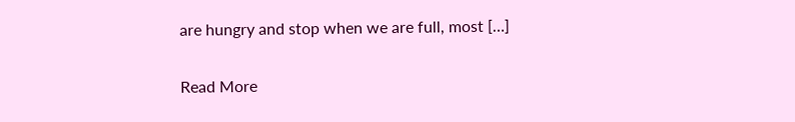are hungry and stop when we are full, most […]

Read More